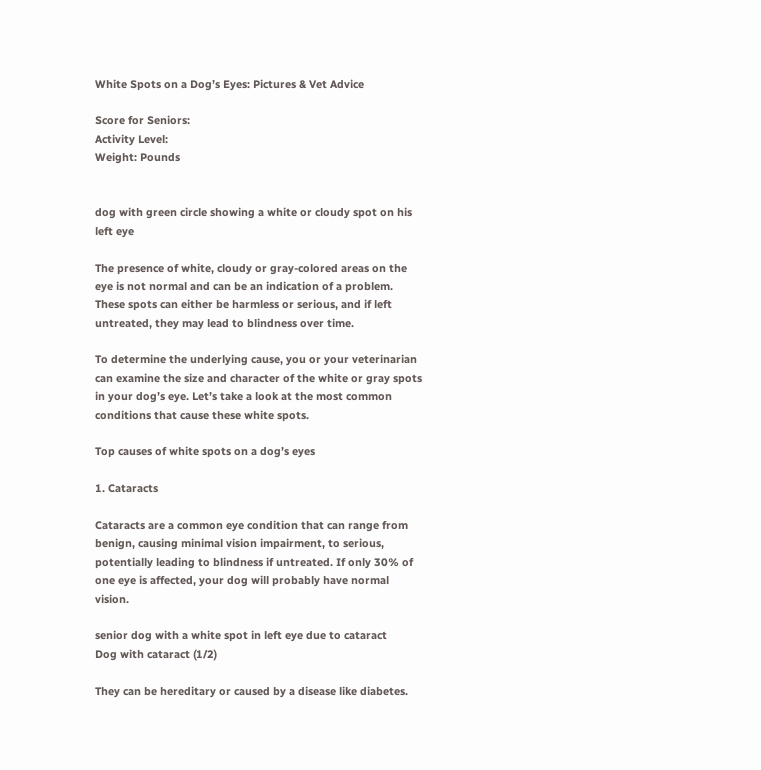White Spots on a Dog’s Eyes: Pictures & Vet Advice

Score for Seniors:
Activity Level:
Weight: Pounds


dog with green circle showing a white or cloudy spot on his left eye

The presence of white, cloudy or gray-colored areas on the eye is not normal and can be an indication of a problem. These spots can either be harmless or serious, and if left untreated, they may lead to blindness over time.

To determine the underlying cause, you or your veterinarian can examine the size and character of the white or gray spots in your dog’s eye. Let’s take a look at the most common conditions that cause these white spots.

Top causes of white spots on a dog’s eyes

1. Cataracts

Cataracts are a common eye condition that can range from benign, causing minimal vision impairment, to serious, potentially leading to blindness if untreated. If only 30% of one eye is affected, your dog will probably have normal vision.

senior dog with a white spot in left eye due to cataract
Dog with cataract (1/2)

They can be hereditary or caused by a disease like diabetes.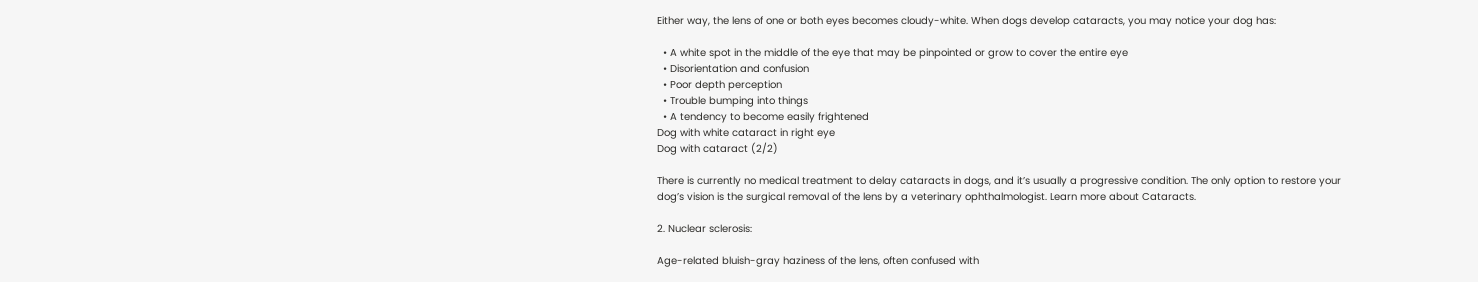Either way, the lens of one or both eyes becomes cloudy-white. When dogs develop cataracts, you may notice your dog has:

  • A white spot in the middle of the eye that may be pinpointed or grow to cover the entire eye
  • Disorientation and confusion
  • Poor depth perception
  • Trouble bumping into things
  • A tendency to become easily frightened
Dog with white cataract in right eye
Dog with cataract (2/2)

There is currently no medical treatment to delay cataracts in dogs, and it’s usually a progressive condition. The only option to restore your dog’s vision is the surgical removal of the lens by a veterinary ophthalmologist. Learn more about Cataracts.

2. Nuclear sclerosis:

Age-related bluish-gray haziness of the lens, often confused with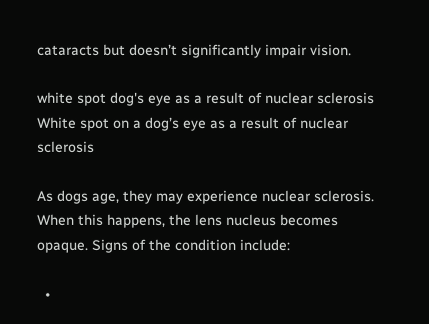cataracts but doesn’t significantly impair vision.

white spot dog's eye as a result of nuclear sclerosis
White spot on a dog’s eye as a result of nuclear sclerosis

As dogs age, they may experience nuclear sclerosis. When this happens, the lens nucleus becomes opaque. Signs of the condition include:

  •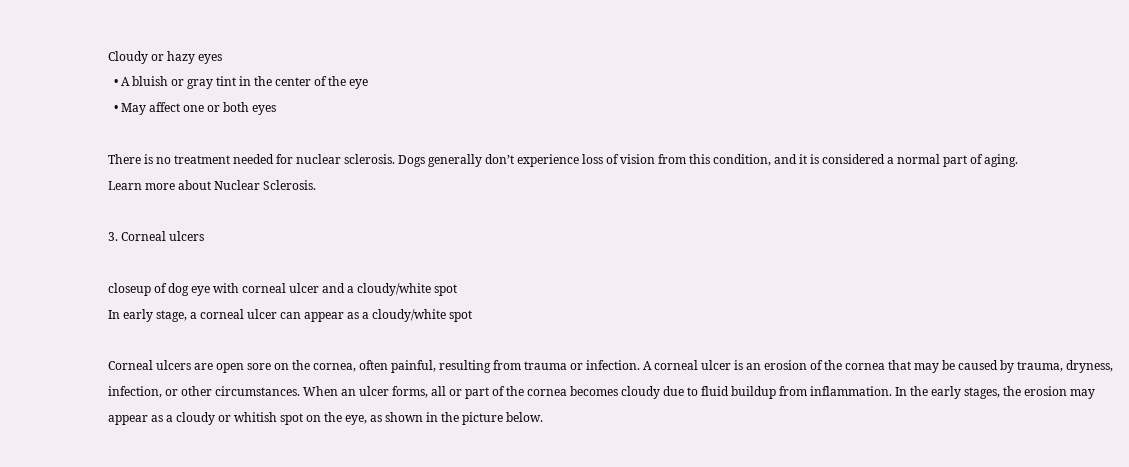Cloudy or hazy eyes
  • A bluish or gray tint in the center of the eye
  • May affect one or both eyes

There is no treatment needed for nuclear sclerosis. Dogs generally don’t experience loss of vision from this condition, and it is considered a normal part of aging.
Learn more about Nuclear Sclerosis.

3. Corneal ulcers

closeup of dog eye with corneal ulcer and a cloudy/white spot
In early stage, a corneal ulcer can appear as a cloudy/white spot

Corneal ulcers are open sore on the cornea, often painful, resulting from trauma or infection. A corneal ulcer is an erosion of the cornea that may be caused by trauma, dryness, infection, or other circumstances. When an ulcer forms, all or part of the cornea becomes cloudy due to fluid buildup from inflammation. In the early stages, the erosion may appear as a cloudy or whitish spot on the eye, as shown in the picture below.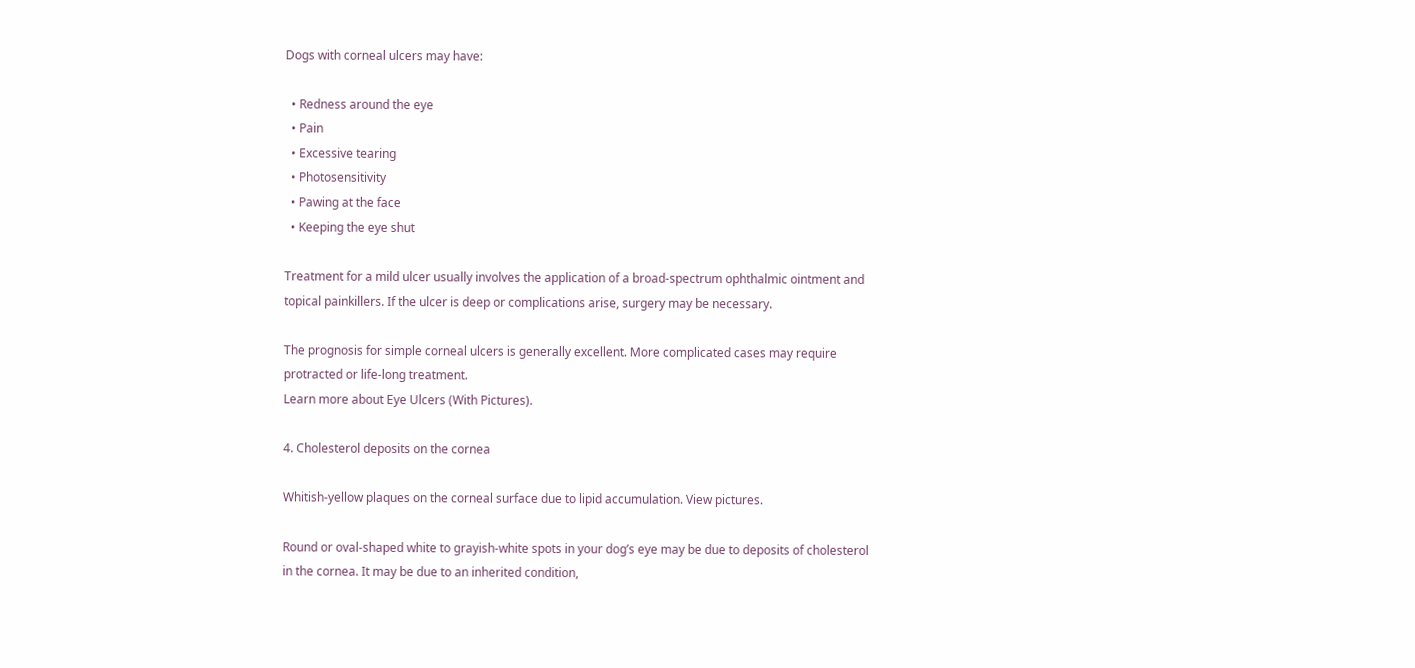Dogs with corneal ulcers may have:

  • Redness around the eye
  • Pain
  • Excessive tearing
  • Photosensitivity
  • Pawing at the face
  • Keeping the eye shut

Treatment for a mild ulcer usually involves the application of a broad-spectrum ophthalmic ointment and topical painkillers. If the ulcer is deep or complications arise, surgery may be necessary.

The prognosis for simple corneal ulcers is generally excellent. More complicated cases may require protracted or life-long treatment.
Learn more about Eye Ulcers (With Pictures).

4. Cholesterol deposits on the cornea

Whitish-yellow plaques on the corneal surface due to lipid accumulation. View pictures.

Round or oval-shaped white to grayish-white spots in your dog’s eye may be due to deposits of cholesterol in the cornea. It may be due to an inherited condition,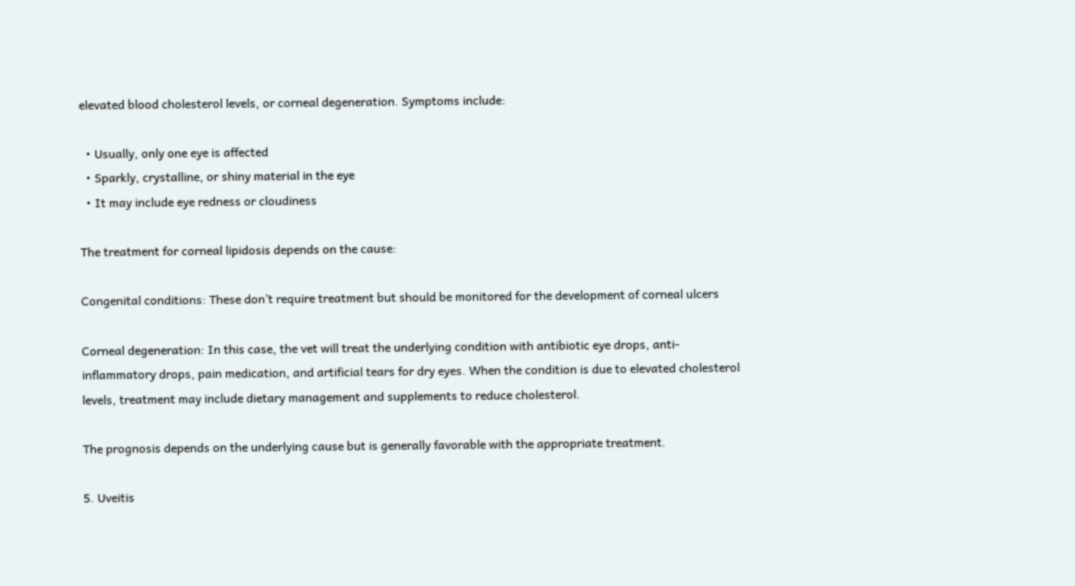elevated blood cholesterol levels, or corneal degeneration. Symptoms include:

  • Usually, only one eye is affected
  • Sparkly, crystalline, or shiny material in the eye
  • It may include eye redness or cloudiness

The treatment for corneal lipidosis depends on the cause:

Congenital conditions: These don’t require treatment but should be monitored for the development of corneal ulcers

Corneal degeneration: In this case, the vet will treat the underlying condition with antibiotic eye drops, anti-inflammatory drops, pain medication, and artificial tears for dry eyes. When the condition is due to elevated cholesterol levels, treatment may include dietary management and supplements to reduce cholesterol.

The prognosis depends on the underlying cause but is generally favorable with the appropriate treatment.

5. Uveitis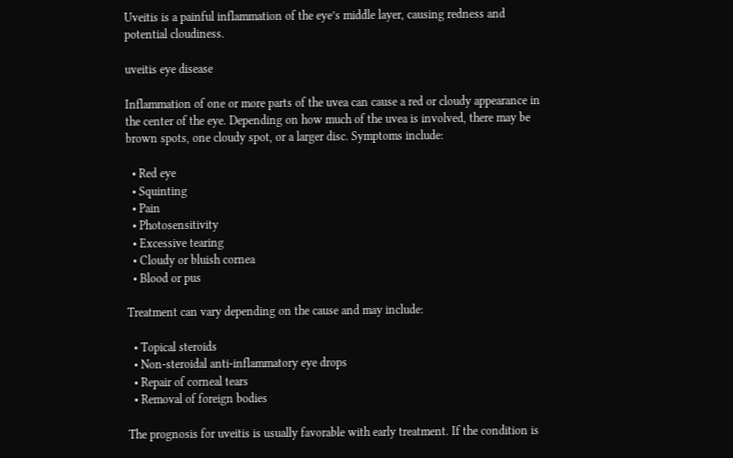Uveitis is a painful inflammation of the eye’s middle layer, causing redness and potential cloudiness.

uveitis eye disease

Inflammation of one or more parts of the uvea can cause a red or cloudy appearance in the center of the eye. Depending on how much of the uvea is involved, there may be brown spots, one cloudy spot, or a larger disc. Symptoms include:

  • Red eye
  • Squinting
  • Pain
  • Photosensitivity
  • Excessive tearing
  • Cloudy or bluish cornea
  • Blood or pus

Treatment can vary depending on the cause and may include:

  • Topical steroids
  • Non-steroidal anti-inflammatory eye drops
  • Repair of corneal tears
  • Removal of foreign bodies

The prognosis for uveitis is usually favorable with early treatment. If the condition is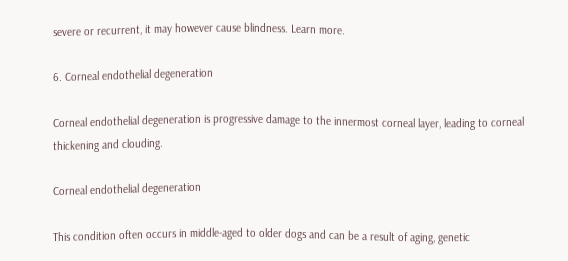severe or recurrent, it may however cause blindness. Learn more.

6. Corneal endothelial degeneration

Corneal endothelial degeneration is progressive damage to the innermost corneal layer, leading to corneal thickening and clouding.

Corneal endothelial degeneration

This condition often occurs in middle-aged to older dogs and can be a result of aging, genetic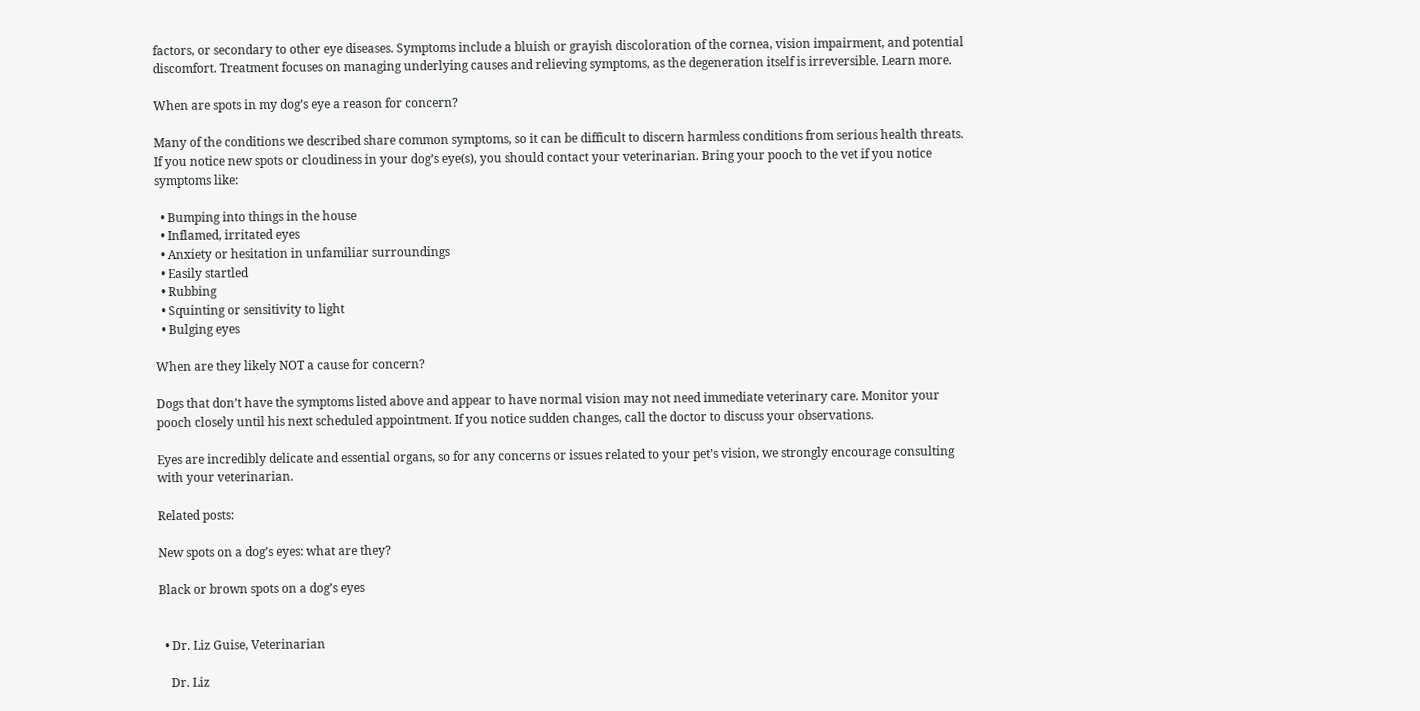factors, or secondary to other eye diseases. Symptoms include a bluish or grayish discoloration of the cornea, vision impairment, and potential discomfort. Treatment focuses on managing underlying causes and relieving symptoms, as the degeneration itself is irreversible. Learn more.

When are spots in my dog’s eye a reason for concern?

Many of the conditions we described share common symptoms, so it can be difficult to discern harmless conditions from serious health threats. If you notice new spots or cloudiness in your dog’s eye(s), you should contact your veterinarian. Bring your pooch to the vet if you notice symptoms like:

  • Bumping into things in the house
  • Inflamed, irritated eyes
  • Anxiety or hesitation in unfamiliar surroundings
  • Easily startled
  • Rubbing
  • Squinting or sensitivity to light
  • Bulging eyes

When are they likely NOT a cause for concern?

Dogs that don’t have the symptoms listed above and appear to have normal vision may not need immediate veterinary care. Monitor your pooch closely until his next scheduled appointment. If you notice sudden changes, call the doctor to discuss your observations.

Eyes are incredibly delicate and essential organs, so for any concerns or issues related to your pet’s vision, we strongly encourage consulting with your veterinarian.

Related posts:

New spots on a dog’s eyes: what are they?

Black or brown spots on a dog’s eyes


  • Dr. Liz Guise, Veterinarian

    Dr. Liz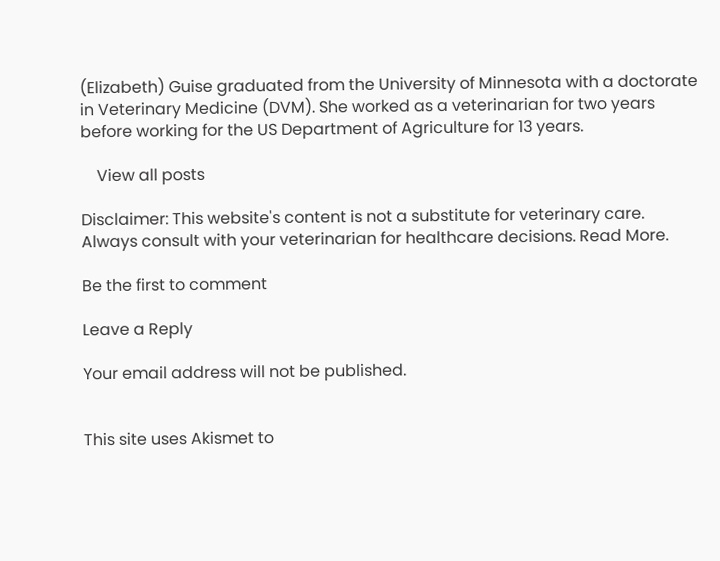(Elizabeth) Guise graduated from the University of Minnesota with a doctorate in Veterinary Medicine (DVM). She worked as a veterinarian for two years before working for the US Department of Agriculture for 13 years.

    View all posts

Disclaimer: This website's content is not a substitute for veterinary care. Always consult with your veterinarian for healthcare decisions. Read More.

Be the first to comment

Leave a Reply

Your email address will not be published.


This site uses Akismet to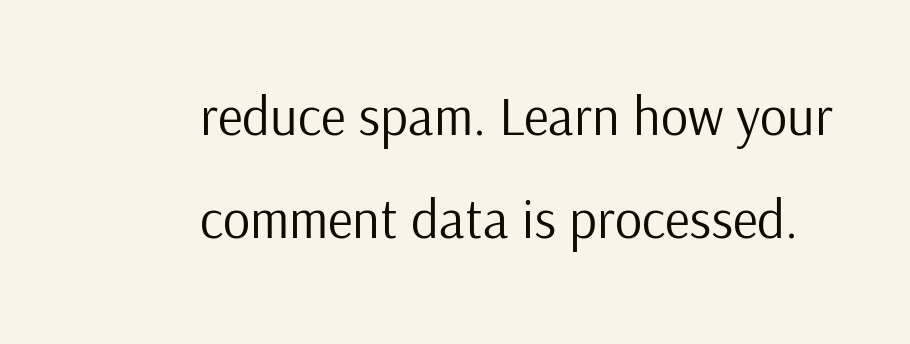reduce spam. Learn how your comment data is processed.